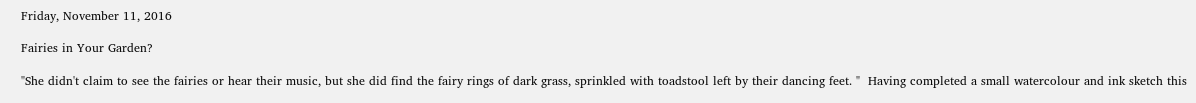Friday, November 11, 2016

Fairies in Your Garden?

"She didn't claim to see the fairies or hear their music, but she did find the fairy rings of dark grass, sprinkled with toadstool left by their dancing feet. "  Having completed a small watercolour and ink sketch this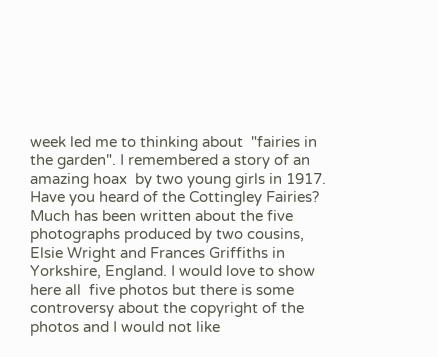week led me to thinking about  "fairies in the garden". I remembered a story of an amazing hoax  by two young girls in 1917.  Have you heard of the Cottingley Fairies? Much has been written about the five photographs produced by two cousins, Elsie Wright and Frances Griffiths in Yorkshire, England. I would love to show  here all  five photos but there is some controversy about the copyright of the photos and I would not like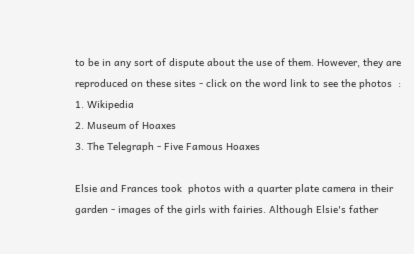to be in any sort of dispute about the use of them. However, they are reproduced on these sites - click on the word link to see the photos  :
1. Wikipedia
2. Museum of Hoaxes
3. The Telegraph - Five Famous Hoaxes

Elsie and Frances took  photos with a quarter plate camera in their garden - images of the girls with fairies. Although Elsie's father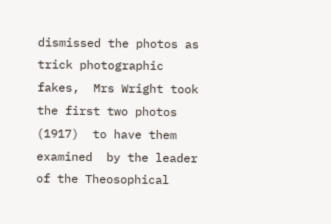dismissed the photos as trick photographic fakes,  Mrs Wright took  the first two photos (1917)  to have them examined  by the leader of the Theosophical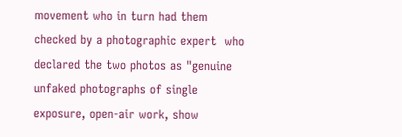movement who in turn had them checked by a photographic expert  who declared the two photos as "genuine unfaked photographs of single exposure, open-air work, show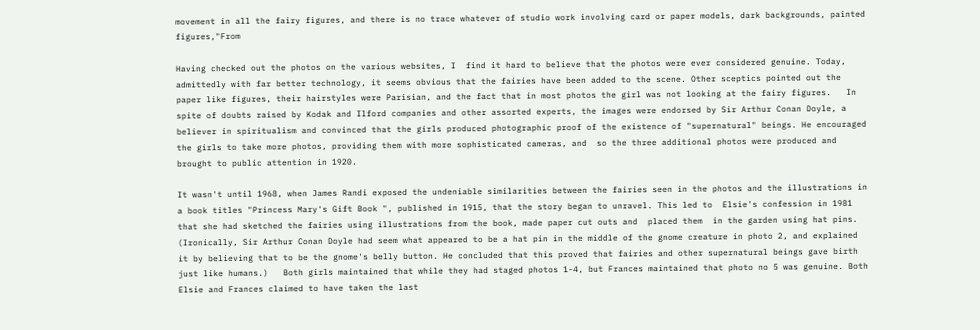movement in all the fairy figures, and there is no trace whatever of studio work involving card or paper models, dark backgrounds, painted figures,"From

Having checked out the photos on the various websites, I  find it hard to believe that the photos were ever considered genuine. Today, admittedly with far better technology, it seems obvious that the fairies have been added to the scene. Other sceptics pointed out the paper like figures, their hairstyles were Parisian, and the fact that in most photos the girl was not looking at the fairy figures.   In spite of doubts raised by Kodak and Ilford companies and other assorted experts, the images were endorsed by Sir Arthur Conan Doyle, a believer in spiritualism and convinced that the girls produced photographic proof of the existence of "supernatural" beings. He encouraged the girls to take more photos, providing them with more sophisticated cameras, and  so the three additional photos were produced and brought to public attention in 1920.

It wasn't until 1968, when James Randi exposed the undeniable similarities between the fairies seen in the photos and the illustrations in a book titles "Princess Mary's Gift Book ", published in 1915, that the story began to unravel. This led to  Elsie's confession in 1981 that she had sketched the fairies using illustrations from the book, made paper cut outs and  placed them  in the garden using hat pins. (Ironically, Sir Arthur Conan Doyle had seem what appeared to be a hat pin in the middle of the gnome creature in photo 2, and explained it by believing that to be the gnome's belly button. He concluded that this proved that fairies and other supernatural beings gave birth just like humans.)   Both girls maintained that while they had staged photos 1-4, but Frances maintained that photo no 5 was genuine. Both Elsie and Frances claimed to have taken the last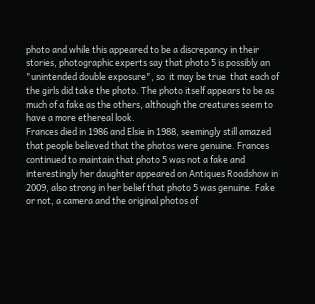photo and while this appeared to be a discrepancy in their stories, photographic experts say that photo 5 is possibly an "unintended double exposure", so  it may be true  that each of the girls did take the photo. The photo itself appears to be as much of a fake as the others, although the creatures seem to have a more ethereal look.
Frances died in 1986 and Elsie in 1988, seemingly still amazed that people believed that the photos were genuine. Frances  continued to maintain that photo 5 was not a fake and interestingly her daughter appeared on Antiques Roadshow in 2009, also strong in her belief that photo 5 was genuine. Fake or not, a camera and the original photos of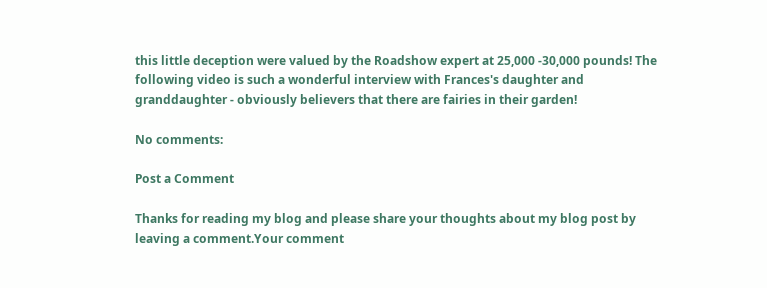this little deception were valued by the Roadshow expert at 25,000 -30,000 pounds! The following video is such a wonderful interview with Frances's daughter and granddaughter - obviously believers that there are fairies in their garden!

No comments:

Post a Comment

Thanks for reading my blog and please share your thoughts about my blog post by leaving a comment.Your comment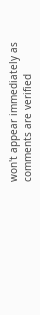won't appear immediately as comments are verified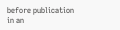before publication in an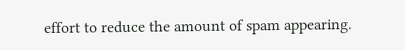effort to reduce the amount of spam appearing.